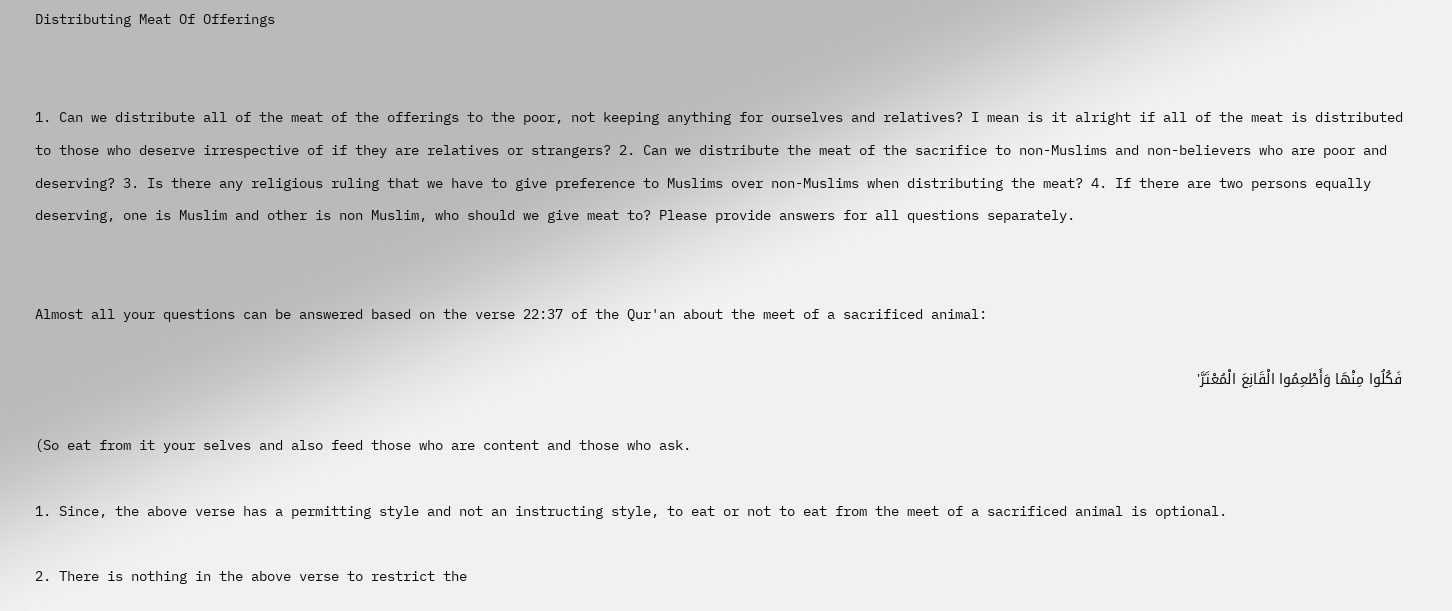Distributing Meat Of Offerings


1. Can we distribute all of the meat of the offerings to the poor, not keeping anything for ourselves and relatives? I mean is it alright if all of the meat is distributed to those who deserve irrespective of if they are relatives or strangers? 2. Can we distribute the meat of the sacrifice to non-Muslims and non-believers who are poor and deserving? 3. Is there any religious ruling that we have to give preference to Muslims over non-Muslims when distributing the meat? 4. If there are two persons equally deserving, one is Muslim and other is non Muslim, who should we give meat to? Please provide answers for all questions separately.


Almost all your questions can be answered based on the verse 22:37 of the Qur'an about the meet of a sacrificed animal:

فَكُلُوا مِنْهَا وَأَطْعِمُوا الْقَانِعَ الْمُعْتَرَّ'

(So eat from it your selves and also feed those who are content and those who ask.

1. Since, the above verse has a permitting style and not an instructing style, to eat or not to eat from the meet of a sacrificed animal is optional.

2. There is nothing in the above verse to restrict the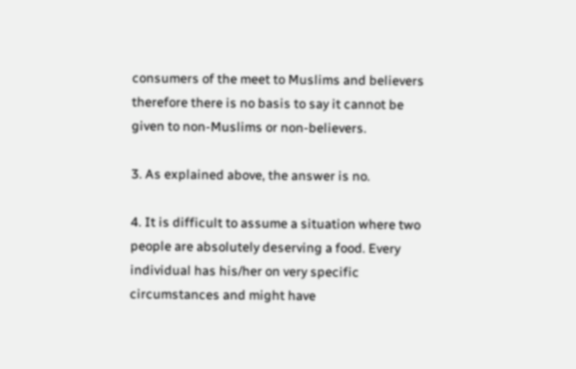consumers of the meet to Muslims and believers therefore there is no basis to say it cannot be given to non-Muslims or non-believers.

3. As explained above, the answer is no.

4. It is difficult to assume a situation where two people are absolutely deserving a food. Every individual has his/her on very specific circumstances and might have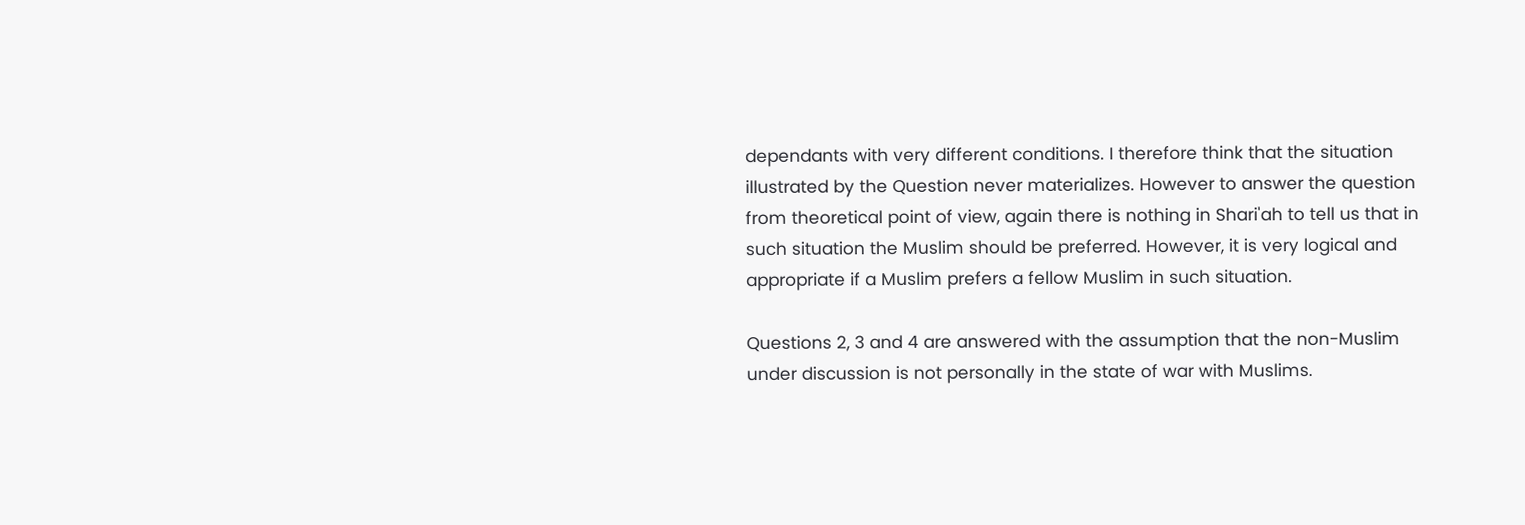dependants with very different conditions. I therefore think that the situation illustrated by the Question never materializes. However to answer the question from theoretical point of view, again there is nothing in Shari'ah to tell us that in such situation the Muslim should be preferred. However, it is very logical and appropriate if a Muslim prefers a fellow Muslim in such situation.

Questions 2, 3 and 4 are answered with the assumption that the non-Muslim under discussion is not personally in the state of war with Muslims.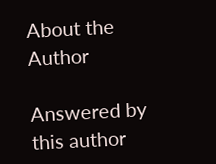About the Author

Answered by this author